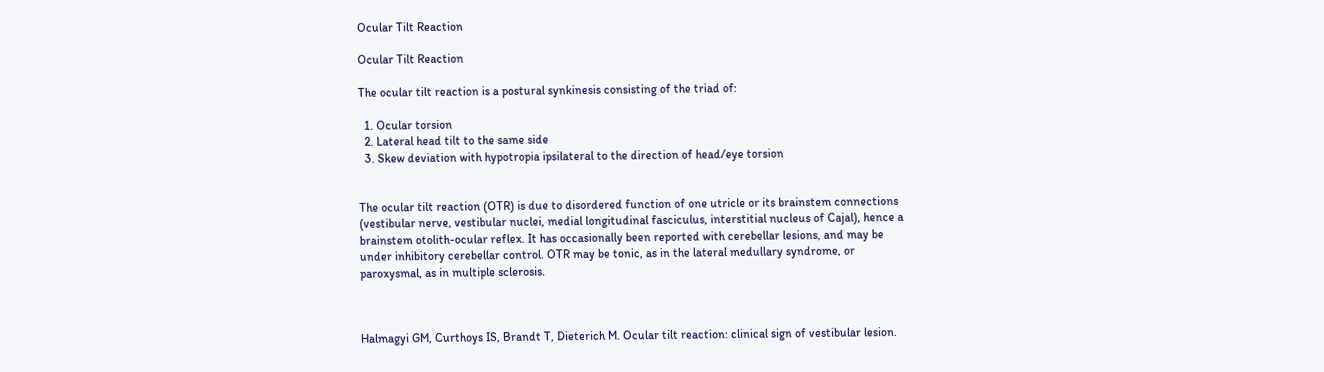Ocular Tilt Reaction

Ocular Tilt Reaction

The ocular tilt reaction is a postural synkinesis consisting of the triad of:

  1. Ocular torsion
  2. Lateral head tilt to the same side
  3. Skew deviation with hypotropia ipsilateral to the direction of head/eye torsion


The ocular tilt reaction (OTR) is due to disordered function of one utricle or its brainstem connections (vestibular nerve, vestibular nuclei, medial longitudinal fasciculus, interstitial nucleus of Cajal), hence a brainstem otolith-ocular reflex. It has occasionally been reported with cerebellar lesions, and may be under inhibitory cerebellar control. OTR may be tonic, as in the lateral medullary syndrome, or paroxysmal, as in multiple sclerosis.



Halmagyi GM, Curthoys IS, Brandt T, Dieterich M. Ocular tilt reaction: clinical sign of vestibular lesion.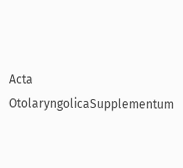Acta OtolaryngolicaSupplementum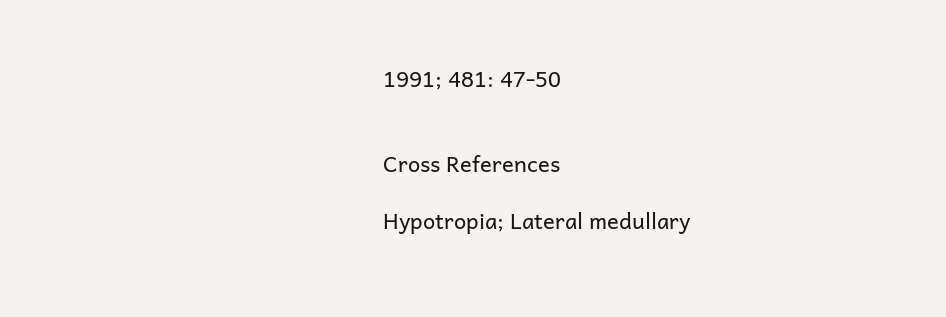1991; 481: 47-50


Cross References

Hypotropia; Lateral medullary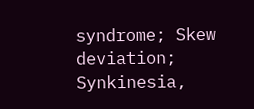syndrome; Skew deviation; Synkinesia,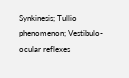Synkinesis; Tullio phenomenon; Vestibulo-ocular reflexes